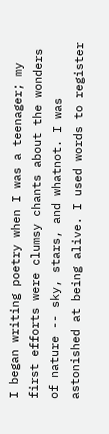I began writing poetry when I was a teenager; my first efforts were clumsy chants about the wonders of nature -- sky, stars, and whatnot. I was astonished at being alive. I used words to register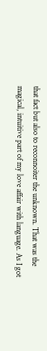that fact but also to reconnoiter the unknown. That was the magical, intuitive part of my love affair with language. As I got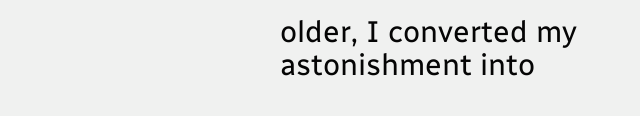older, I converted my astonishment into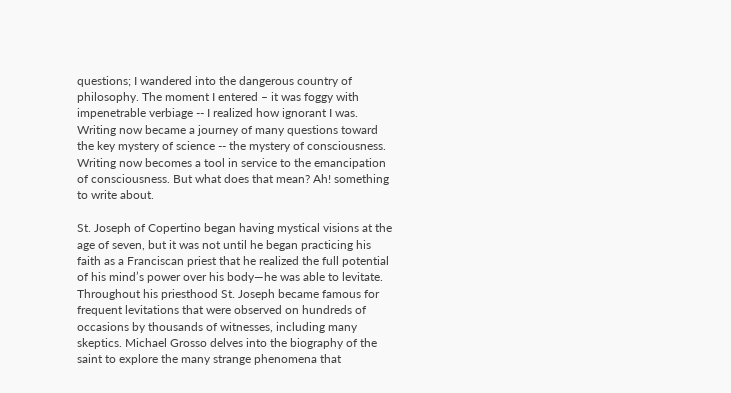questions; I wandered into the dangerous country of philosophy. The moment I entered – it was foggy with impenetrable verbiage -- I realized how ignorant I was. Writing now became a journey of many questions toward the key mystery of science -- the mystery of consciousness. Writing now becomes a tool in service to the emancipation of consciousness. But what does that mean? Ah! something to write about.

St. Joseph of Copertino began having mystical visions at the age of seven, but it was not until he began practicing his faith as a Franciscan priest that he realized the full potential of his mind’s power over his body—he was able to levitate. Throughout his priesthood St. Joseph became famous for frequent levitations that were observed on hundreds of occasions by thousands of witnesses, including many skeptics. Michael Grosso delves into the biography of the saint to explore the many strange phenomena that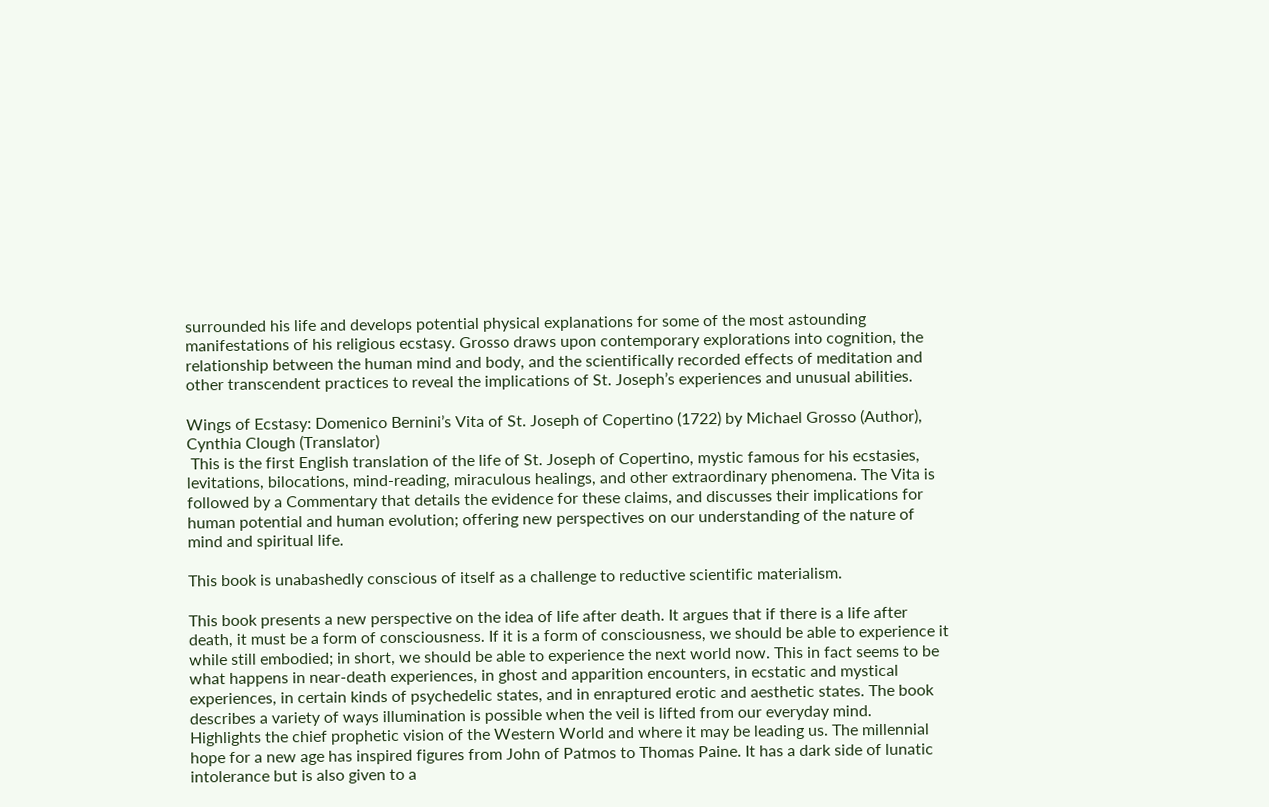surrounded his life and develops potential physical explanations for some of the most astounding manifestations of his religious ecstasy. Grosso draws upon contemporary explorations into cognition, the relationship between the human mind and body, and the scientifically recorded effects of meditation and other transcendent practices to reveal the implications of St. Joseph’s experiences and unusual abilities.

Wings of Ecstasy: Domenico Bernini’s Vita of St. Joseph of Copertino (1722) by Michael Grosso (Author), Cynthia Clough (Translator)
 This is the first English translation of the life of St. Joseph of Copertino, mystic famous for his ecstasies, levitations, bilocations, mind-reading, miraculous healings, and other extraordinary phenomena. The Vita is followed by a Commentary that details the evidence for these claims, and discusses their implications for human potential and human evolution; offering new perspectives on our understanding of the nature of mind and spiritual life.

This book is unabashedly conscious of itself as a challenge to reductive scientific materialism.

This book presents a new perspective on the idea of life after death. It argues that if there is a life after death, it must be a form of consciousness. If it is a form of consciousness, we should be able to experience it while still embodied; in short, we should be able to experience the next world now. This in fact seems to be what happens in near-death experiences, in ghost and apparition encounters, in ecstatic and mystical experiences, in certain kinds of psychedelic states, and in enraptured erotic and aesthetic states. The book describes a variety of ways illumination is possible when the veil is lifted from our everyday mind.
Highlights the chief prophetic vision of the Western World and where it may be leading us. The millennial hope for a new age has inspired figures from John of Patmos to Thomas Paine. It has a dark side of lunatic intolerance but is also given to a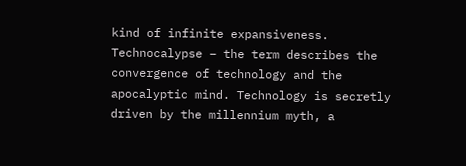kind of infinite expansiveness. Technocalypse – the term describes the convergence of technology and the apocalyptic mind. Technology is secretly driven by the millennium myth, a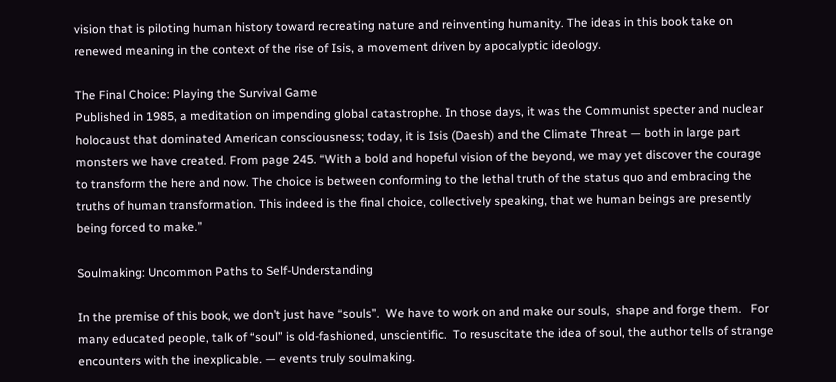vision that is piloting human history toward recreating nature and reinventing humanity. The ideas in this book take on renewed meaning in the context of the rise of Isis, a movement driven by apocalyptic ideology.

The Final Choice: Playing the Survival Game
Published in 1985, a meditation on impending global catastrophe. In those days, it was the Communist specter and nuclear holocaust that dominated American consciousness; today, it is Isis (Daesh) and the Climate Threat — both in large part monsters we have created. From page 245. “With a bold and hopeful vision of the beyond, we may yet discover the courage to transform the here and now. The choice is between conforming to the lethal truth of the status quo and embracing the truths of human transformation. This indeed is the final choice, collectively speaking, that we human beings are presently being forced to make.”

Soulmaking: Uncommon Paths to Self-Understanding

In the premise of this book, we don’t just have “souls”.  We have to work on and make our souls,  shape and forge them.   For many educated people, talk of “soul” is old-fashioned, unscientific.  To resuscitate the idea of soul, the author tells of strange encounters with the inexplicable. — events truly soulmaking.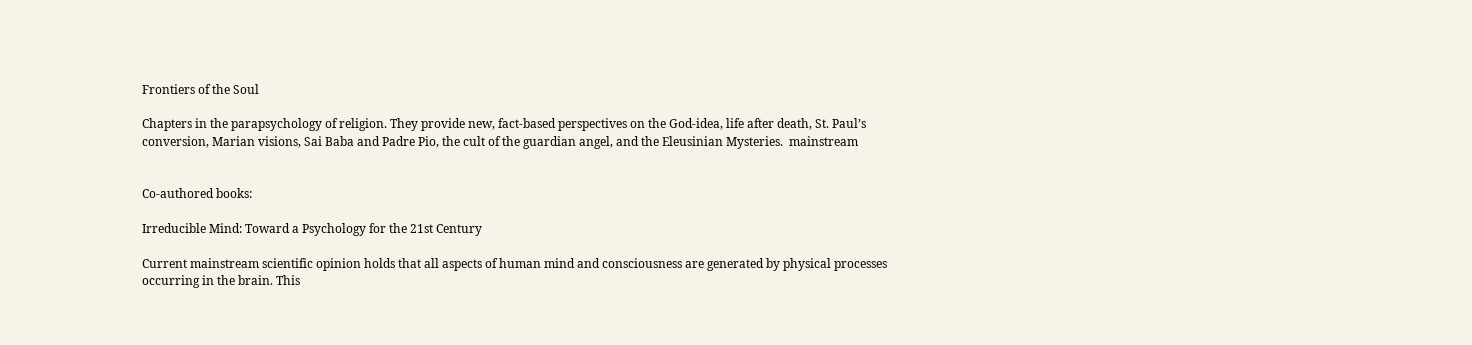Frontiers of the Soul

Chapters in the parapsychology of religion. They provide new, fact-based perspectives on the God-idea, life after death, St. Paul’s conversion, Marian visions, Sai Baba and Padre Pio, the cult of the guardian angel, and the Eleusinian Mysteries.  mainstream


Co-authored books:

Irreducible Mind: Toward a Psychology for the 21st Century

Current mainstream scientific opinion holds that all aspects of human mind and consciousness are generated by physical processes occurring in the brain. This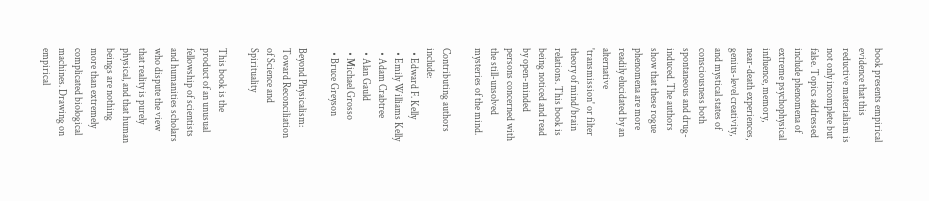book presents empirical evidence that this reductive materialism is not only incomplete but false. Topics addressed include phenomena of extreme psychophysical influence, memory, near-death experiences, genius-level creativity, and mystical states of consciousness both spontaneous and drug-induced. The authors show that these rogue phenomena are more readily elucidated by an alternative 'transmission' or filter theory of mind/brain relations. This book is being noticed and read by open-minded persons concerned with the still-unsolved mysteries of the mind.

Contributing authors include:
  • Edward F. Kelly
  • Emily Williams Kelly
  • Adam Crabtree
  • Alan Gauld
  • Michael Grosso
  • Bruce Greyson

Beyond Physicalism: Toward Reconciliation of Science and Spirituality

This book is the product of an unusual fellowship of scientists and humanities scholars who dispute the view that reality is purely physical, and that human beings are nothing more than extremely complicated biological machines. Drawing on empirical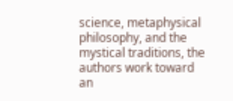science, metaphysical philosophy, and the mystical traditions, the authors work toward an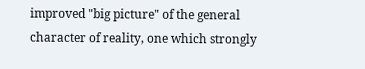improved "big picture" of the general character of reality, one which strongly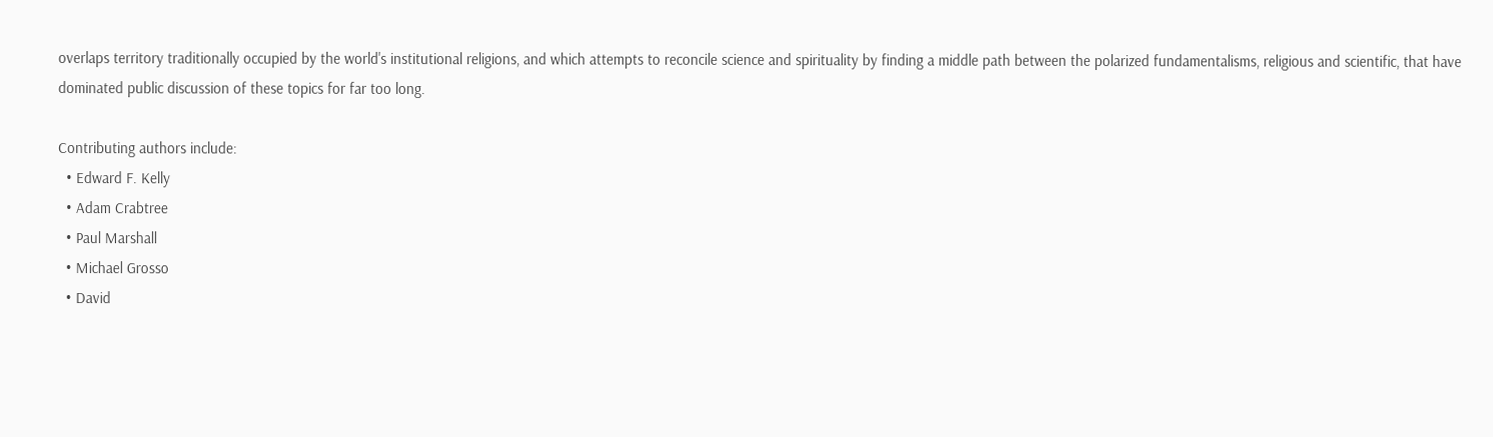overlaps territory traditionally occupied by the world's institutional religions, and which attempts to reconcile science and spirituality by finding a middle path between the polarized fundamentalisms, religious and scientific, that have dominated public discussion of these topics for far too long.

Contributing authors include:
  • Edward F. Kelly
  • Adam Crabtree
  • Paul Marshall
  • Michael Grosso
  • David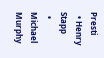Presti
  • Henry Stapp
  • Michael Murphy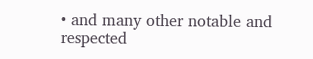• and many other notable and respected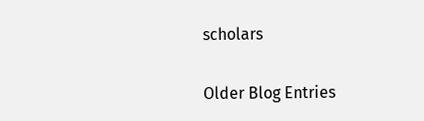scholars

Older Blog Entries